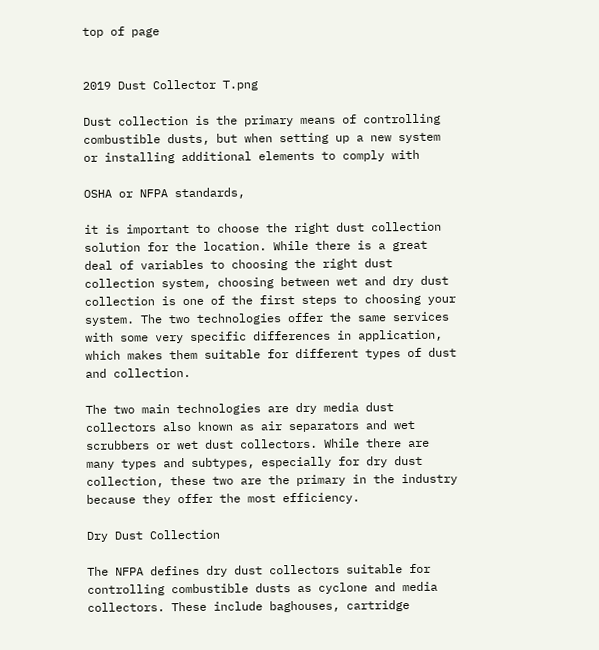top of page


2019 Dust Collector T.png

Dust collection is the primary means of controlling combustible dusts, but when setting up a new system or installing additional elements to comply with

OSHA or NFPA standards,

it is important to choose the right dust collection solution for the location. While there is a great deal of variables to choosing the right dust collection system, choosing between wet and dry dust collection is one of the first steps to choosing your system. The two technologies offer the same services with some very specific differences in application, which makes them suitable for different types of dust and collection.

The two main technologies are dry media dust collectors also known as air separators and wet scrubbers or wet dust collectors. While there are many types and subtypes, especially for dry dust collection, these two are the primary in the industry because they offer the most efficiency.

Dry Dust Collection

The NFPA defines dry dust collectors suitable for controlling combustible dusts as cyclone and media collectors. These include baghouses, cartridge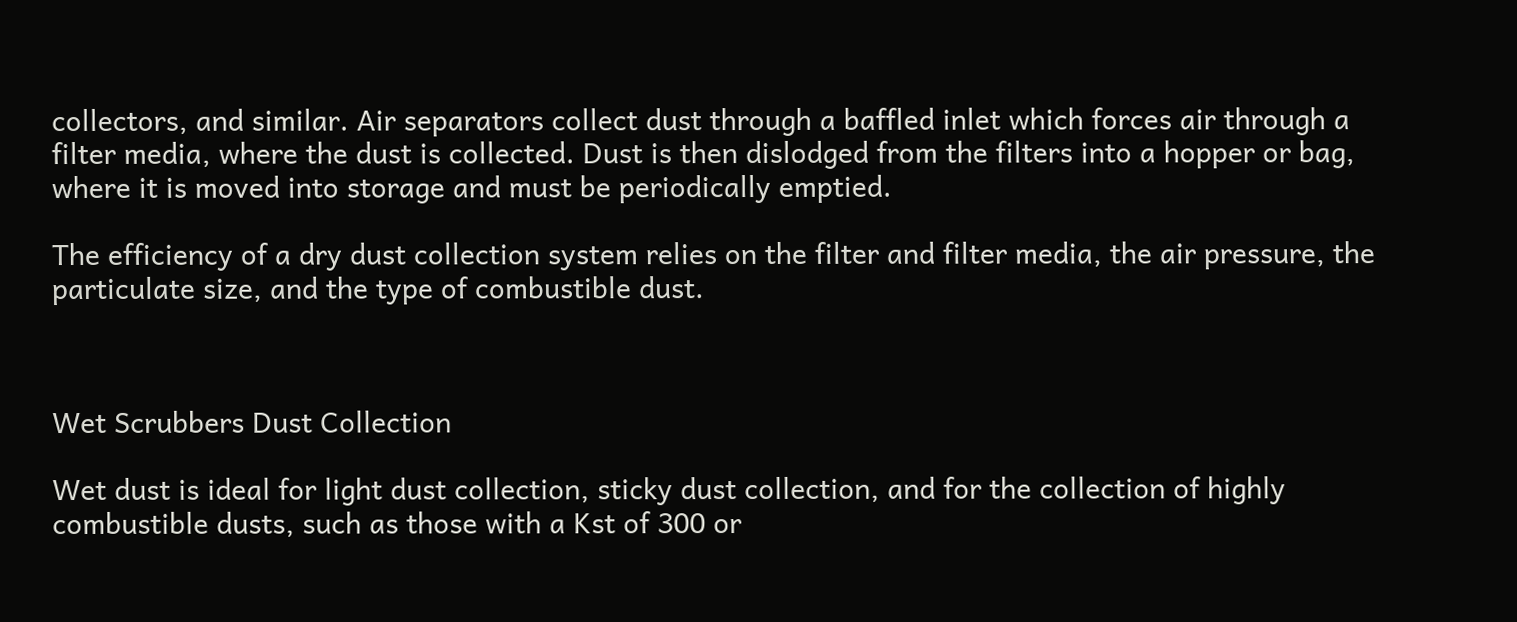collectors, and similar. Air separators collect dust through a baffled inlet which forces air through a filter media, where the dust is collected. Dust is then dislodged from the filters into a hopper or bag, where it is moved into storage and must be periodically emptied.

The efficiency of a dry dust collection system relies on the filter and filter media, the air pressure, the particulate size, and the type of combustible dust.



Wet Scrubbers Dust Collection

Wet dust is ideal for light dust collection, sticky dust collection, and for the collection of highly combustible dusts, such as those with a Kst of 300 or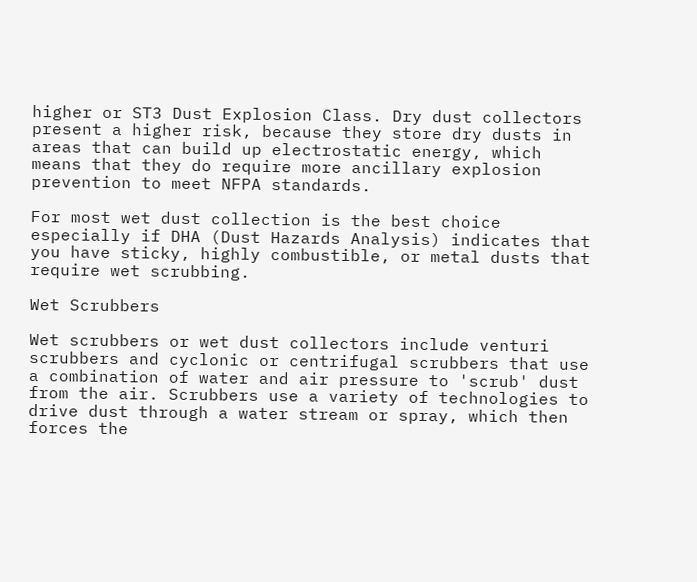higher or ST3 Dust Explosion Class. Dry dust collectors present a higher risk, because they store dry dusts in areas that can build up electrostatic energy, which means that they do require more ancillary explosion prevention to meet NFPA standards.

For most wet dust collection is the best choice especially if DHA (Dust Hazards Analysis) indicates that you have sticky, highly combustible, or metal dusts that require wet scrubbing.

Wet Scrubbers

Wet scrubbers or wet dust collectors include venturi scrubbers and cyclonic or centrifugal scrubbers that use a combination of water and air pressure to 'scrub' dust from the air. Scrubbers use a variety of technologies to drive dust through a water stream or spray, which then forces the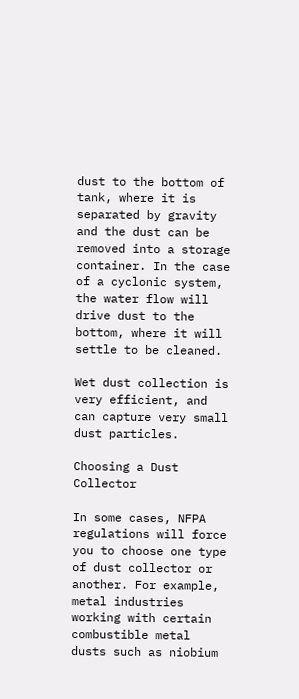dust to the bottom of tank, where it is separated by gravity and the dust can be removed into a storage container. In the case of a cyclonic system, the water flow will drive dust to the bottom, where it will settle to be cleaned.

Wet dust collection is very efficient, and can capture very small dust particles.

Choosing a Dust Collector

In some cases, NFPA regulations will force you to choose one type of dust collector or another. For example, metal industries working with certain combustible metal dusts such as niobium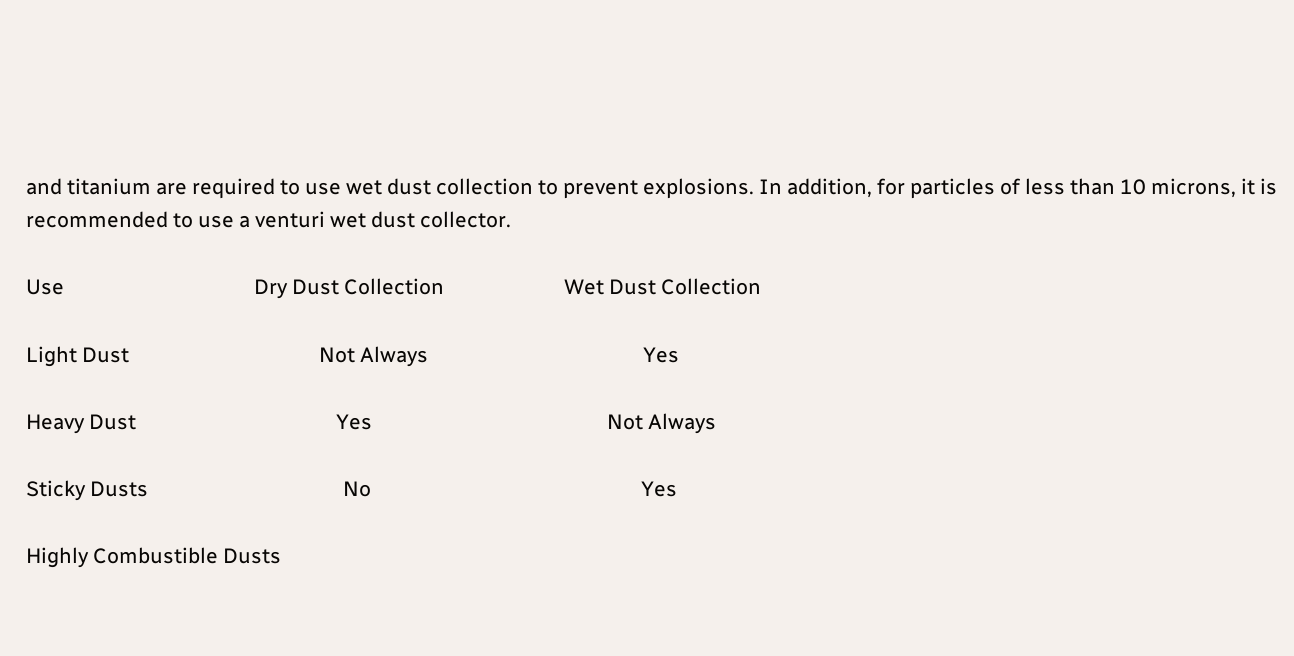and titanium are required to use wet dust collection to prevent explosions. In addition, for particles of less than 10 microns, it is recommended to use a venturi wet dust collector.

Use                                      Dry Dust Collection                        Wet Dust Collection

Light Dust                                      Not Always                                           Yes

Heavy Dust                                        Yes                                               Not Always

Sticky Dusts                                       No                                                      Yes

Highly Combustible Dusts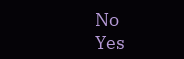No                                                      Yes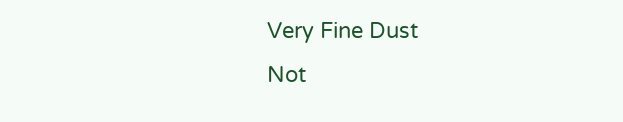Very Fine Dust                              Not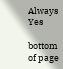Always                                           Yes

bottom of page